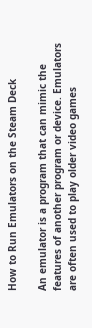How to Run Emulators on the Steam Deck

An emulator is a program that can mimic the features of another program or device. Emulators are often used to play older video games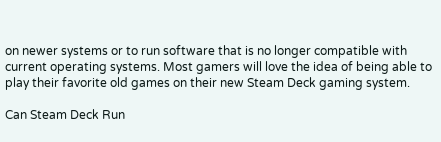on newer systems or to run software that is no longer compatible with current operating systems. Most gamers will love the idea of being able to play their favorite old games on their new Steam Deck gaming system.

Can Steam Deck Run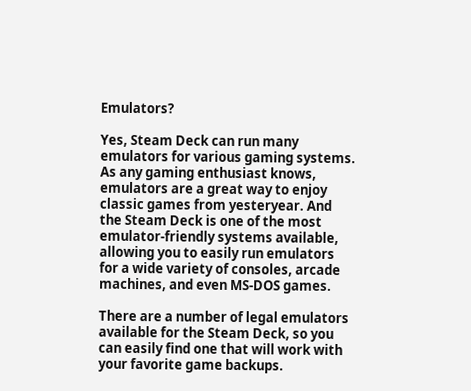Emulators?

Yes, Steam Deck can run many emulators for various gaming systems. As any gaming enthusiast knows, emulators are a great way to enjoy classic games from yesteryear. And the Steam Deck is one of the most emulator-friendly systems available, allowing you to easily run emulators for a wide variety of consoles, arcade machines, and even MS-DOS games.

There are a number of legal emulators available for the Steam Deck, so you can easily find one that will work with your favorite game backups.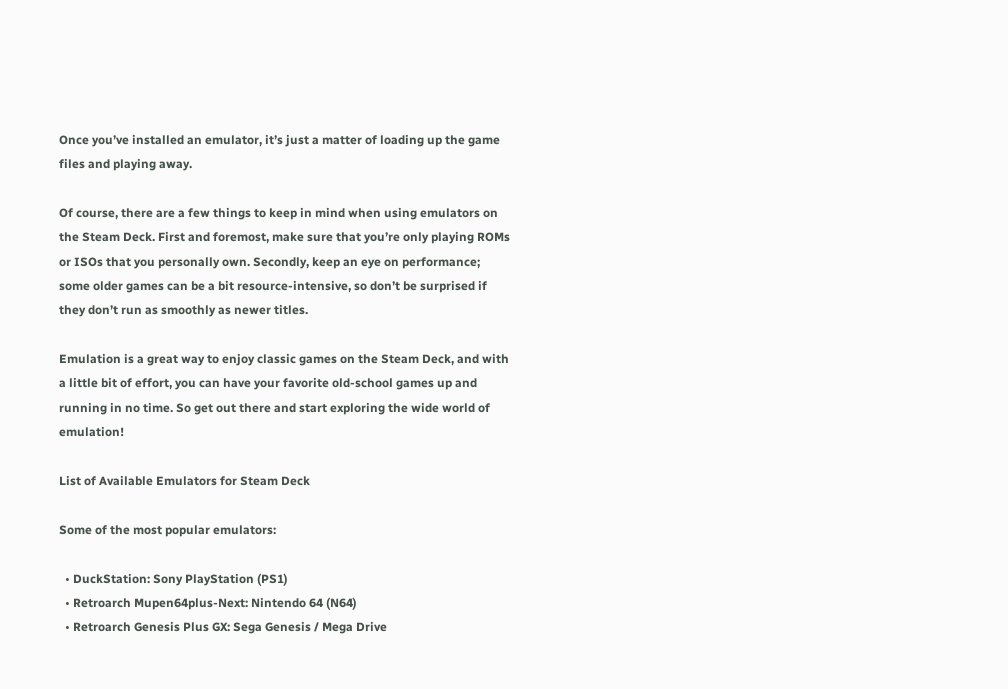Once you’ve installed an emulator, it’s just a matter of loading up the game files and playing away.

Of course, there are a few things to keep in mind when using emulators on the Steam Deck. First and foremost, make sure that you’re only playing ROMs or ISOs that you personally own. Secondly, keep an eye on performance; some older games can be a bit resource-intensive, so don’t be surprised if they don’t run as smoothly as newer titles.

Emulation is a great way to enjoy classic games on the Steam Deck, and with a little bit of effort, you can have your favorite old-school games up and running in no time. So get out there and start exploring the wide world of emulation!

List of Available Emulators for Steam Deck

Some of the most popular emulators:

  • DuckStation: Sony PlayStation (PS1)
  • Retroarch Mupen64plus-Next: Nintendo 64 (N64)
  • Retroarch Genesis Plus GX: Sega Genesis / Mega Drive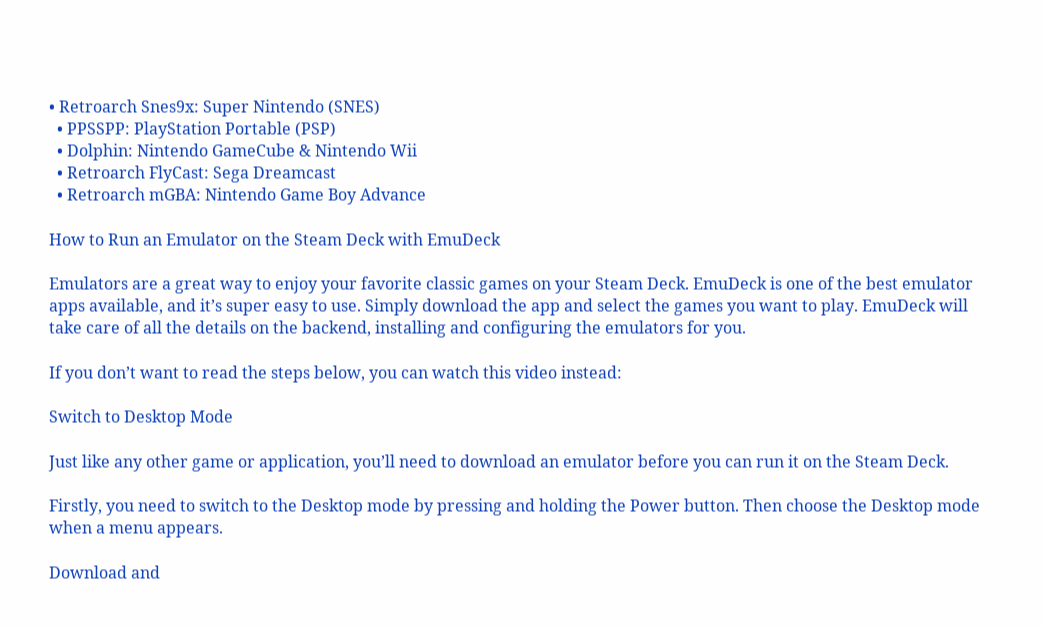• Retroarch Snes9x: Super Nintendo (SNES)
  • PPSSPP: PlayStation Portable (PSP)
  • Dolphin: Nintendo GameCube & Nintendo Wii
  • Retroarch FlyCast: Sega Dreamcast
  • Retroarch mGBA: Nintendo Game Boy Advance

How to Run an Emulator on the Steam Deck with EmuDeck

Emulators are a great way to enjoy your favorite classic games on your Steam Deck. EmuDeck is one of the best emulator apps available, and it’s super easy to use. Simply download the app and select the games you want to play. EmuDeck will take care of all the details on the backend, installing and configuring the emulators for you.

If you don’t want to read the steps below, you can watch this video instead:

Switch to Desktop Mode

Just like any other game or application, you’ll need to download an emulator before you can run it on the Steam Deck.

Firstly, you need to switch to the Desktop mode by pressing and holding the Power button. Then choose the Desktop mode when a menu appears.

Download and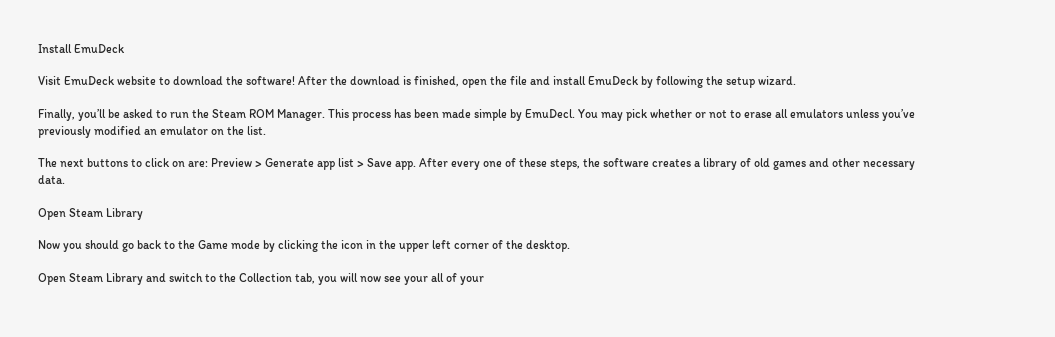Install EmuDeck

Visit EmuDeck website to download the software! After the download is finished, open the file and install EmuDeck by following the setup wizard.

Finally, you’ll be asked to run the Steam ROM Manager. This process has been made simple by EmuDecl. You may pick whether or not to erase all emulators unless you’ve previously modified an emulator on the list.

The next buttons to click on are: Preview > Generate app list > Save app. After every one of these steps, the software creates a library of old games and other necessary data.

Open Steam Library

Now you should go back to the Game mode by clicking the icon in the upper left corner of the desktop.

Open Steam Library and switch to the Collection tab, you will now see your all of your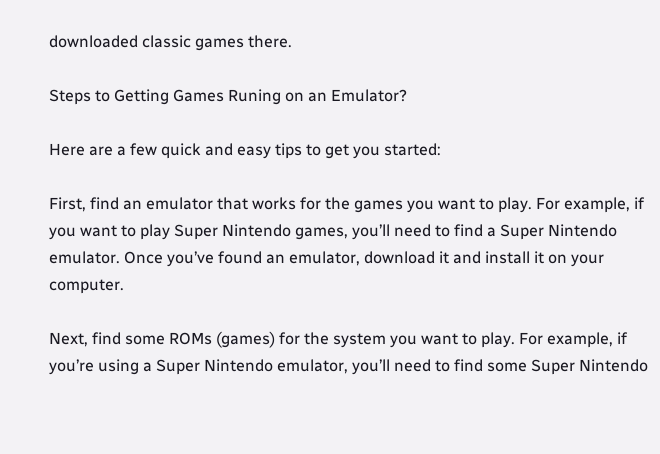downloaded classic games there.

Steps to Getting Games Runing on an Emulator?

Here are a few quick and easy tips to get you started:

First, find an emulator that works for the games you want to play. For example, if you want to play Super Nintendo games, you’ll need to find a Super Nintendo emulator. Once you’ve found an emulator, download it and install it on your computer.

Next, find some ROMs (games) for the system you want to play. For example, if you’re using a Super Nintendo emulator, you’ll need to find some Super Nintendo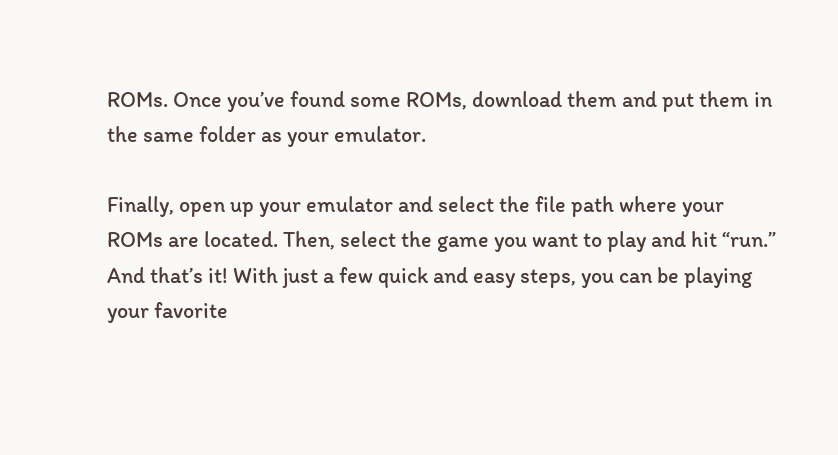ROMs. Once you’ve found some ROMs, download them and put them in the same folder as your emulator.

Finally, open up your emulator and select the file path where your ROMs are located. Then, select the game you want to play and hit “run.” And that’s it! With just a few quick and easy steps, you can be playing your favorite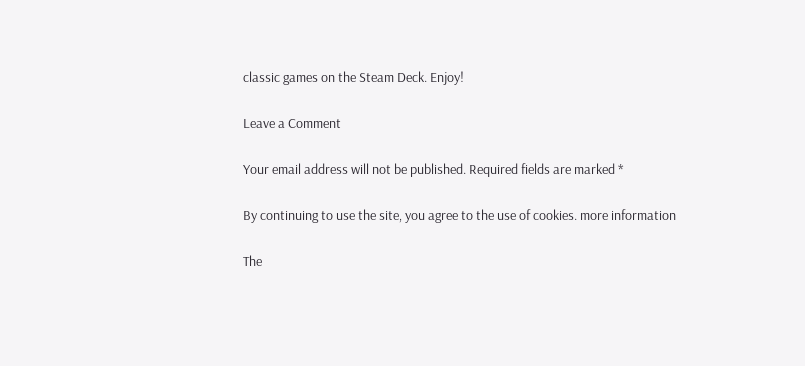classic games on the Steam Deck. Enjoy!

Leave a Comment

Your email address will not be published. Required fields are marked *

By continuing to use the site, you agree to the use of cookies. more information

The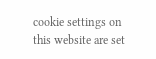cookie settings on this website are set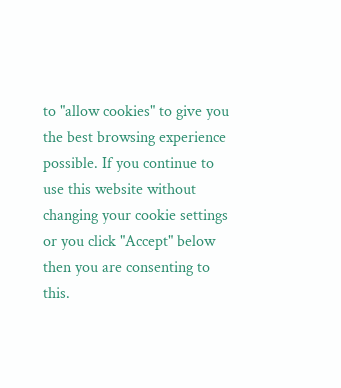to "allow cookies" to give you the best browsing experience possible. If you continue to use this website without changing your cookie settings or you click "Accept" below then you are consenting to this.